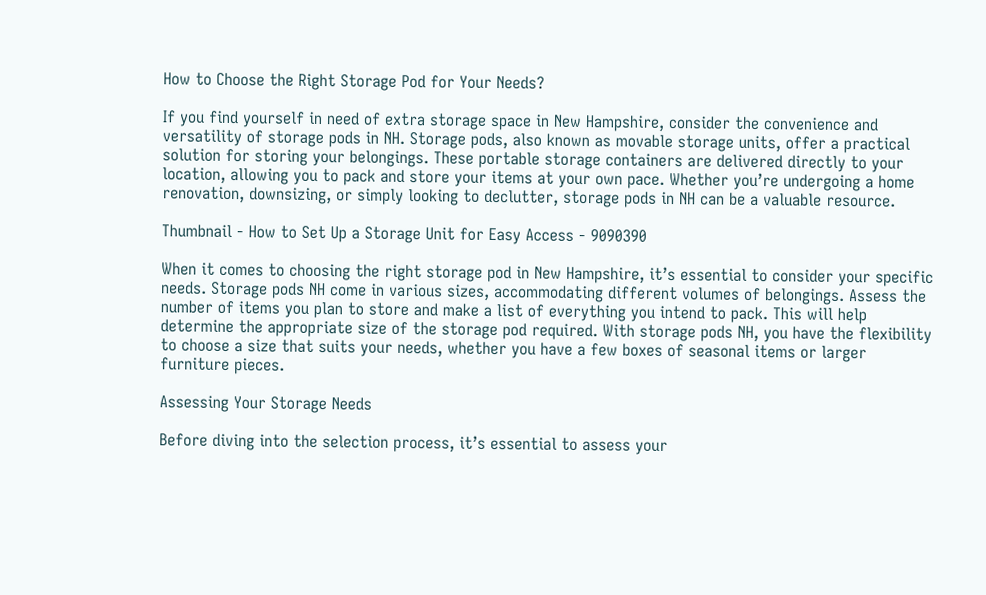How to Choose the Right Storage Pod for Your Needs?

If you find yourself in need of extra storage space in New Hampshire, consider the convenience and versatility of storage pods in NH. Storage pods, also known as movable storage units, offer a practical solution for storing your belongings. These portable storage containers are delivered directly to your location, allowing you to pack and store your items at your own pace. Whether you’re undergoing a home renovation, downsizing, or simply looking to declutter, storage pods in NH can be a valuable resource.

Thumbnail - How to Set Up a Storage Unit for Easy Access - 9090390

When it comes to choosing the right storage pod in New Hampshire, it’s essential to consider your specific needs. Storage pods NH come in various sizes, accommodating different volumes of belongings. Assess the number of items you plan to store and make a list of everything you intend to pack. This will help determine the appropriate size of the storage pod required. With storage pods NH, you have the flexibility to choose a size that suits your needs, whether you have a few boxes of seasonal items or larger furniture pieces.

Assessing Your Storage Needs

Before diving into the selection process, it’s essential to assess your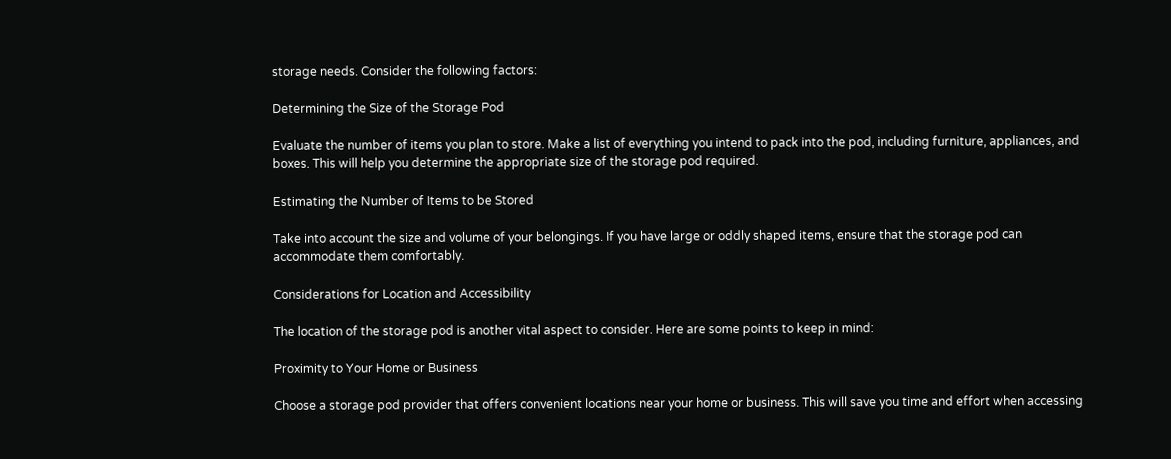storage needs. Consider the following factors:

Determining the Size of the Storage Pod

Evaluate the number of items you plan to store. Make a list of everything you intend to pack into the pod, including furniture, appliances, and boxes. This will help you determine the appropriate size of the storage pod required.

Estimating the Number of Items to be Stored

Take into account the size and volume of your belongings. If you have large or oddly shaped items, ensure that the storage pod can accommodate them comfortably.

Considerations for Location and Accessibility

The location of the storage pod is another vital aspect to consider. Here are some points to keep in mind:

Proximity to Your Home or Business

Choose a storage pod provider that offers convenient locations near your home or business. This will save you time and effort when accessing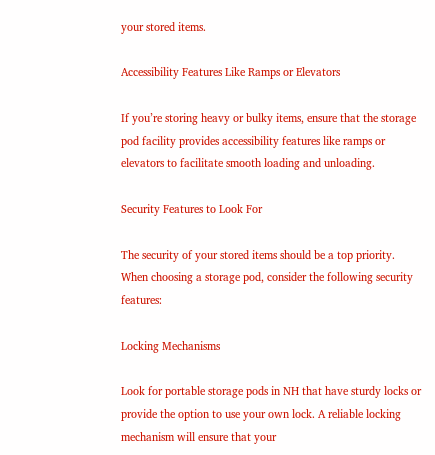your stored items.

Accessibility Features Like Ramps or Elevators

If you’re storing heavy or bulky items, ensure that the storage pod facility provides accessibility features like ramps or elevators to facilitate smooth loading and unloading.

Security Features to Look For

The security of your stored items should be a top priority. When choosing a storage pod, consider the following security features:

Locking Mechanisms

Look for portable storage pods in NH that have sturdy locks or provide the option to use your own lock. A reliable locking mechanism will ensure that your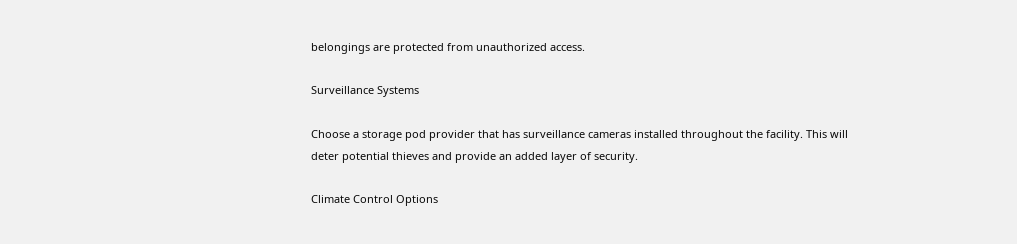belongings are protected from unauthorized access.

Surveillance Systems

Choose a storage pod provider that has surveillance cameras installed throughout the facility. This will deter potential thieves and provide an added layer of security.

Climate Control Options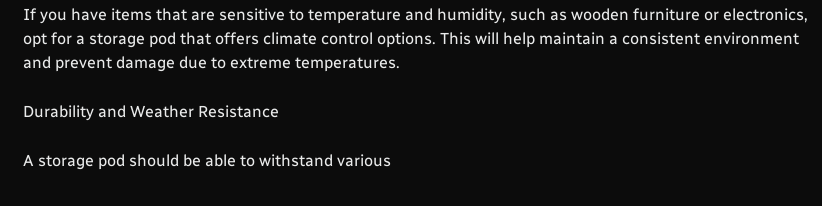If you have items that are sensitive to temperature and humidity, such as wooden furniture or electronics, opt for a storage pod that offers climate control options. This will help maintain a consistent environment and prevent damage due to extreme temperatures.

Durability and Weather Resistance

A storage pod should be able to withstand various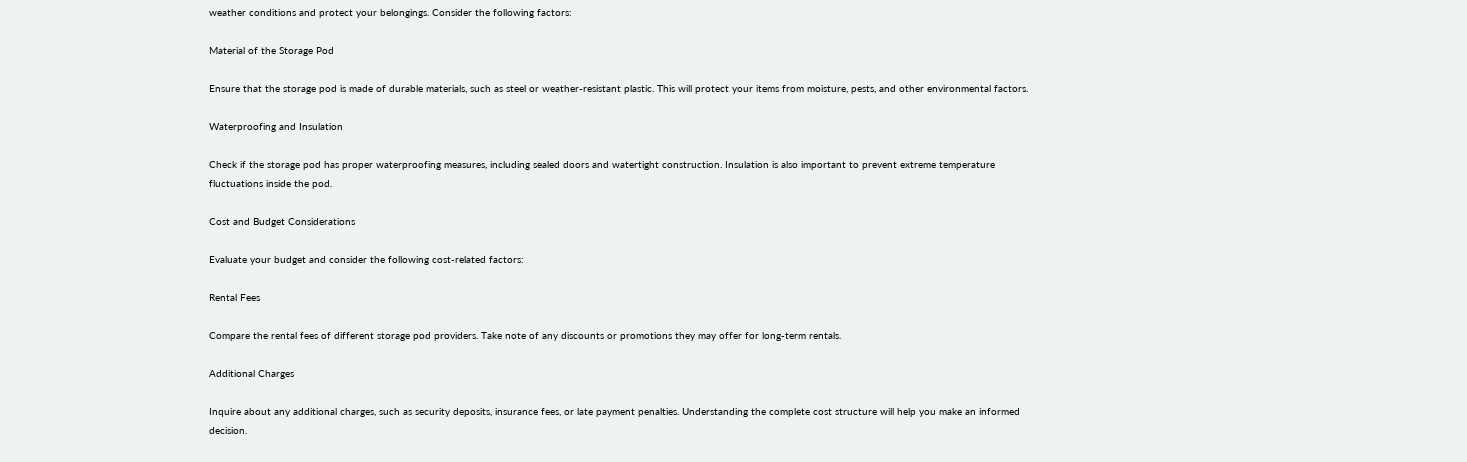weather conditions and protect your belongings. Consider the following factors:

Material of the Storage Pod

Ensure that the storage pod is made of durable materials, such as steel or weather-resistant plastic. This will protect your items from moisture, pests, and other environmental factors.

Waterproofing and Insulation

Check if the storage pod has proper waterproofing measures, including sealed doors and watertight construction. Insulation is also important to prevent extreme temperature fluctuations inside the pod.

Cost and Budget Considerations

Evaluate your budget and consider the following cost-related factors:

Rental Fees

Compare the rental fees of different storage pod providers. Take note of any discounts or promotions they may offer for long-term rentals.

Additional Charges

Inquire about any additional charges, such as security deposits, insurance fees, or late payment penalties. Understanding the complete cost structure will help you make an informed decision.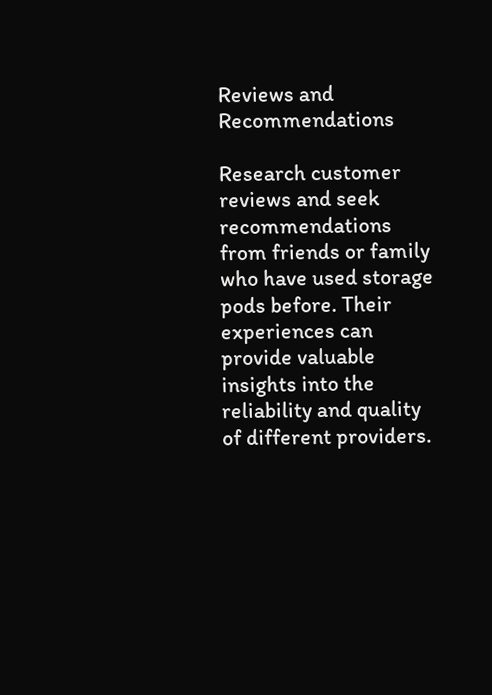Reviews and Recommendations

Research customer reviews and seek recommendations from friends or family who have used storage pods before. Their experiences can provide valuable insights into the reliability and quality of different providers.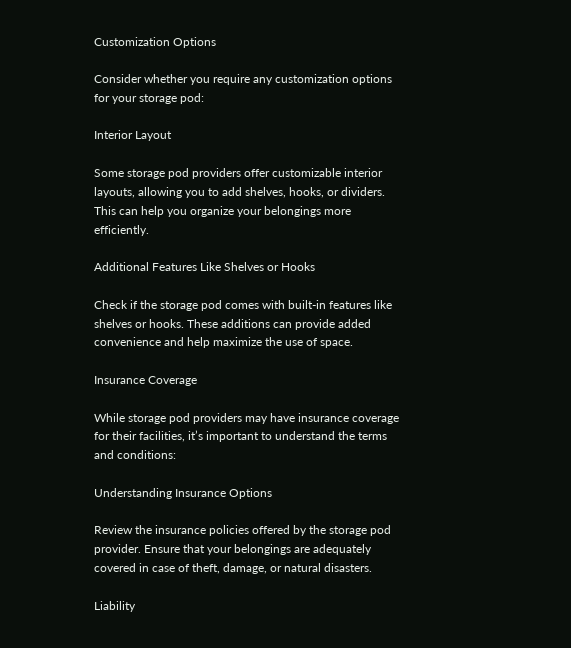Customization Options

Consider whether you require any customization options for your storage pod:

Interior Layout

Some storage pod providers offer customizable interior layouts, allowing you to add shelves, hooks, or dividers. This can help you organize your belongings more efficiently.

Additional Features Like Shelves or Hooks

Check if the storage pod comes with built-in features like shelves or hooks. These additions can provide added convenience and help maximize the use of space.

Insurance Coverage

While storage pod providers may have insurance coverage for their facilities, it’s important to understand the terms and conditions:

Understanding Insurance Options

Review the insurance policies offered by the storage pod provider. Ensure that your belongings are adequately covered in case of theft, damage, or natural disasters.

Liability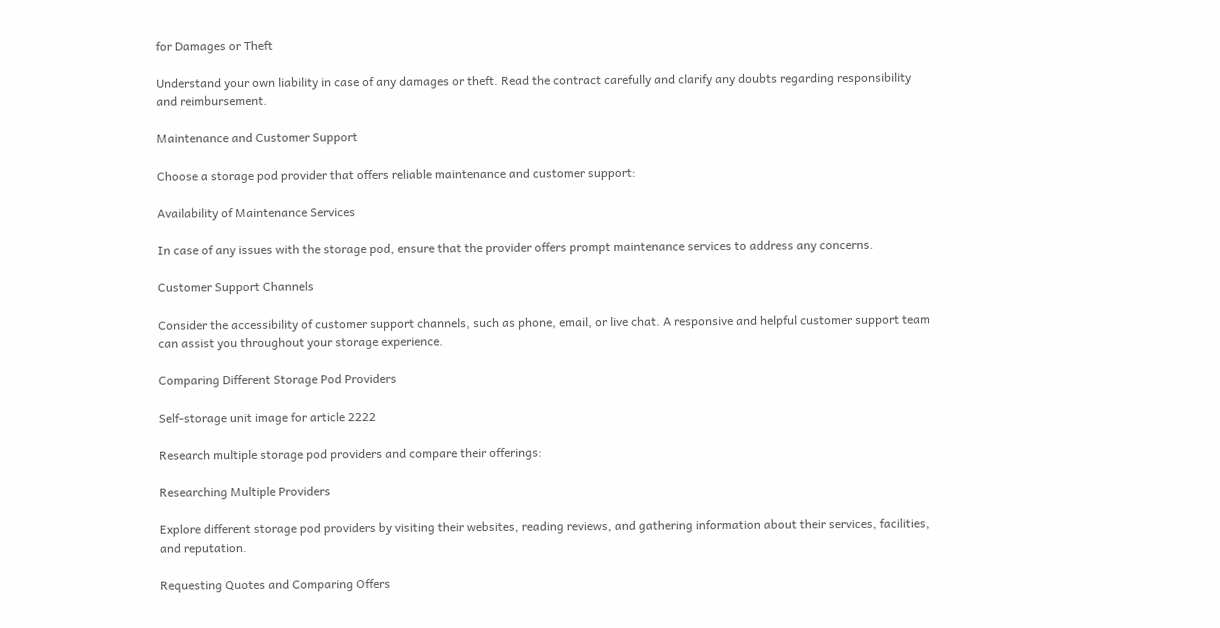for Damages or Theft

Understand your own liability in case of any damages or theft. Read the contract carefully and clarify any doubts regarding responsibility and reimbursement.

Maintenance and Customer Support

Choose a storage pod provider that offers reliable maintenance and customer support:

Availability of Maintenance Services

In case of any issues with the storage pod, ensure that the provider offers prompt maintenance services to address any concerns.

Customer Support Channels

Consider the accessibility of customer support channels, such as phone, email, or live chat. A responsive and helpful customer support team can assist you throughout your storage experience.

Comparing Different Storage Pod Providers

Self-storage unit image for article 2222

Research multiple storage pod providers and compare their offerings:

Researching Multiple Providers

Explore different storage pod providers by visiting their websites, reading reviews, and gathering information about their services, facilities, and reputation.

Requesting Quotes and Comparing Offers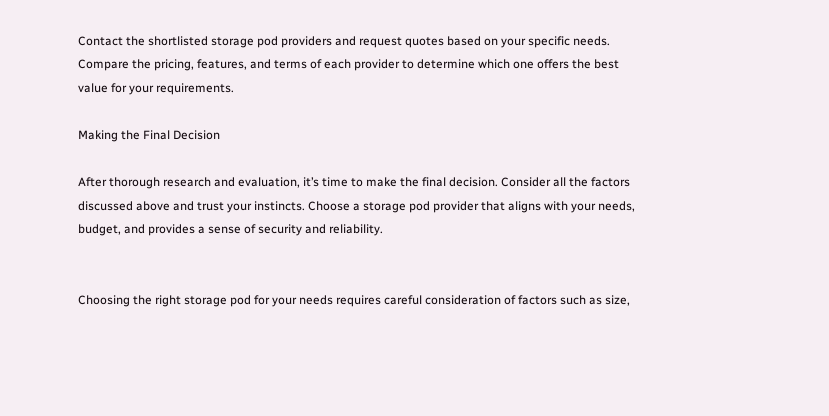Contact the shortlisted storage pod providers and request quotes based on your specific needs. Compare the pricing, features, and terms of each provider to determine which one offers the best value for your requirements.

Making the Final Decision

After thorough research and evaluation, it’s time to make the final decision. Consider all the factors discussed above and trust your instincts. Choose a storage pod provider that aligns with your needs, budget, and provides a sense of security and reliability.


Choosing the right storage pod for your needs requires careful consideration of factors such as size,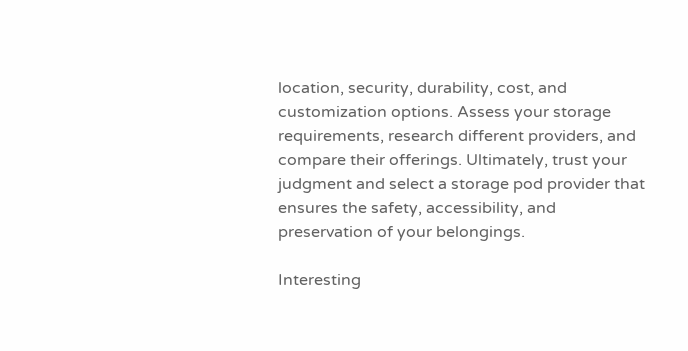location, security, durability, cost, and customization options. Assess your storage requirements, research different providers, and compare their offerings. Ultimately, trust your judgment and select a storage pod provider that ensures the safety, accessibility, and preservation of your belongings.

Interesting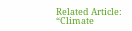Related Article: “Climate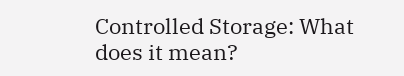Controlled Storage: What does it mean?